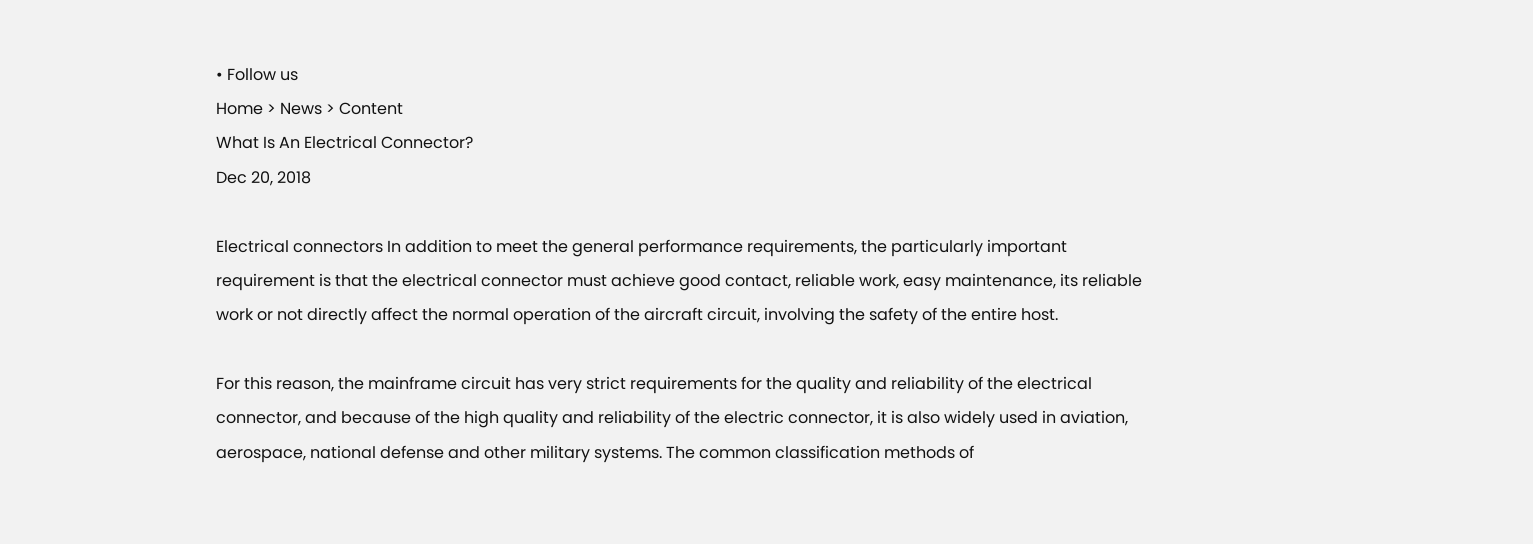• Follow us
Home > News > Content
What Is An Electrical Connector?
Dec 20, 2018

Electrical connectors In addition to meet the general performance requirements, the particularly important requirement is that the electrical connector must achieve good contact, reliable work, easy maintenance, its reliable work or not directly affect the normal operation of the aircraft circuit, involving the safety of the entire host.

For this reason, the mainframe circuit has very strict requirements for the quality and reliability of the electrical connector, and because of the high quality and reliability of the electric connector, it is also widely used in aviation, aerospace, national defense and other military systems. The common classification methods of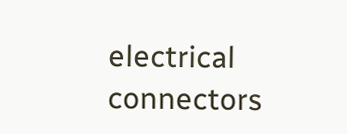electrical connectors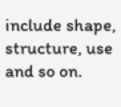include shape, structure, use and so on.